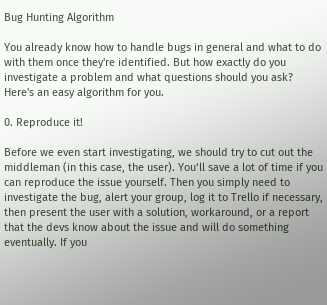Bug Hunting Algorithm

You already know how to handle bugs in general and what to do with them once they're identified. But how exactly do you investigate a problem and what questions should you ask? Here's an easy algorithm for you.

0. Reproduce it!

Before we even start investigating, we should try to cut out the middleman (in this case, the user). You‘ll save a lot of time if you can reproduce the issue yourself. Then you simply need to investigate the bug, alert your group, log it to Trello if necessary, then present the user with a solution, workaround, or a report that the devs know about the issue and will do something eventually. If you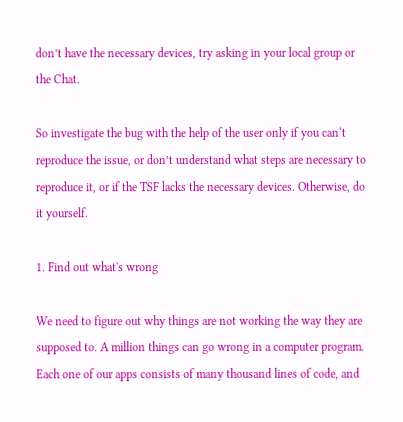don’t have the necessary devices, try asking in your local group or the Chat.

So investigate the bug with the help of the user only if you can‘t reproduce the issue, or don’t understand what steps are necessary to reproduce it, or if the TSF lacks the necessary devices. Otherwise, do it yourself.

1. Find out what's wrong

We need to figure out why things are not working the way they are supposed to. A million things can go wrong in a computer program. Each one of our apps consists of many thousand lines of code, and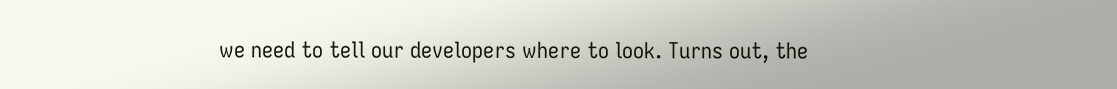we need to tell our developers where to look. Turns out, the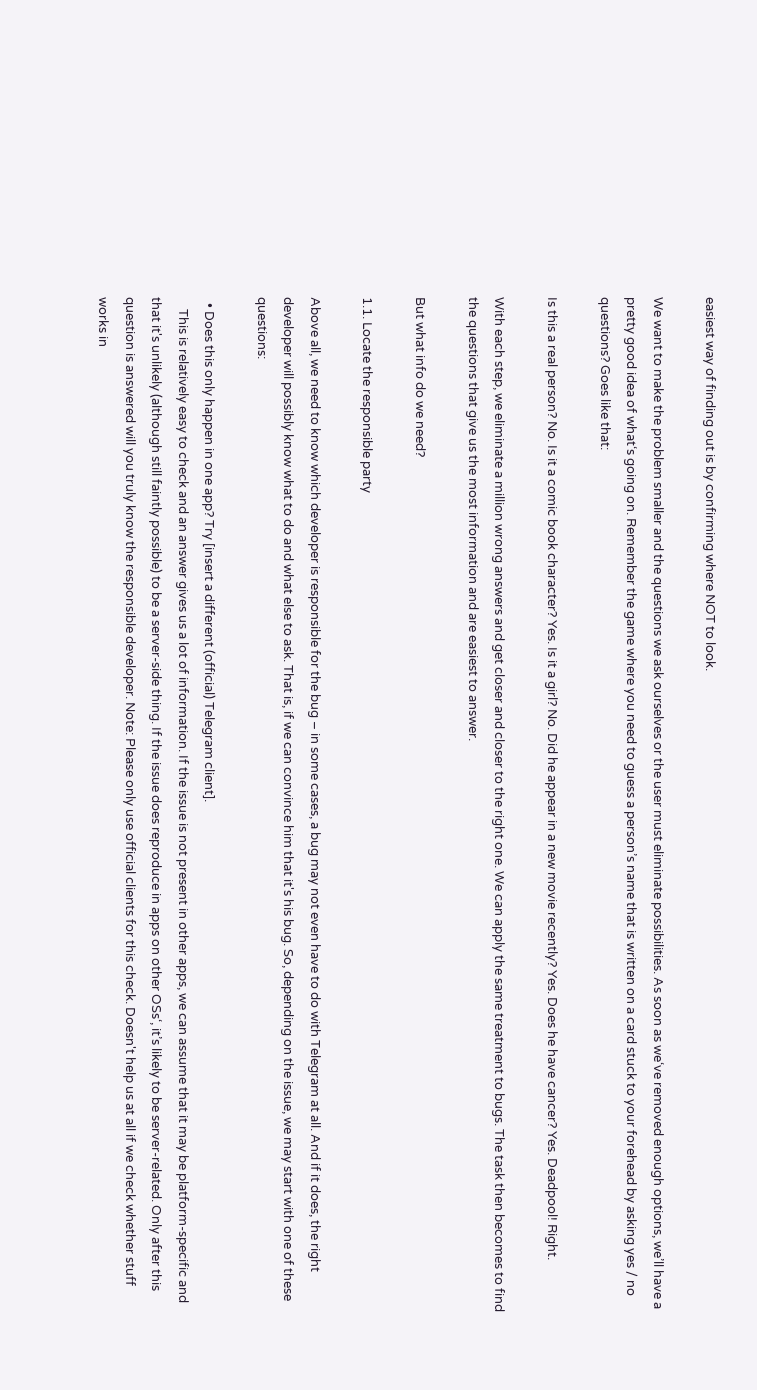easiest way of finding out is by confirming where NOT to look.

We want to make the problem smaller and the questions we ask ourselves or the user must eliminate possibilities. As soon as we‘ve removed enough options, we’ll have a pretty good idea of what‘s going on. Remember the game where you need to guess a person’s name that is written on a card stuck to your forehead by asking yes / no questions? Goes like that:

Is this a real person? No. Is it a comic book character? Yes. Is it a girl? No. Did he appear in a new movie recently? Yes. Does he have cancer? Yes. Deadpool! Right.

With each step, we eliminate a million wrong answers and get closer and closer to the right one. We can apply the same treatment to bugs. The task then becomes to find the questions that give us the most information and are easiest to answer.

But what info do we need?

1.1. Locate the responsible party

Above all, we need to know which developer is responsible for the bug – in some cases, a bug may not even have to do with Telegram at all. And if it does, the right developer will possibly know what to do and what else to ask. That is, if we can convince him that it's his bug. So, depending on the issue, we may start with one of these questions:

  • Does this only happen in one app? Try [insert a different (official) Telegram client].
    This is relatively easy to check and an answer gives us a lot of information. If the issue is not present in other apps, we can assume that it may be platform-specific and that it's unlikely (although still faintly possible) to be a server-side thing. If the issue does reproduce in apps on other OSs‘, it’s likely to be server-related. Only after this question is answered will you truly know the responsible developer. Note: Please only use official clients for this check. Doesn't help us at all if we check whether stuff works in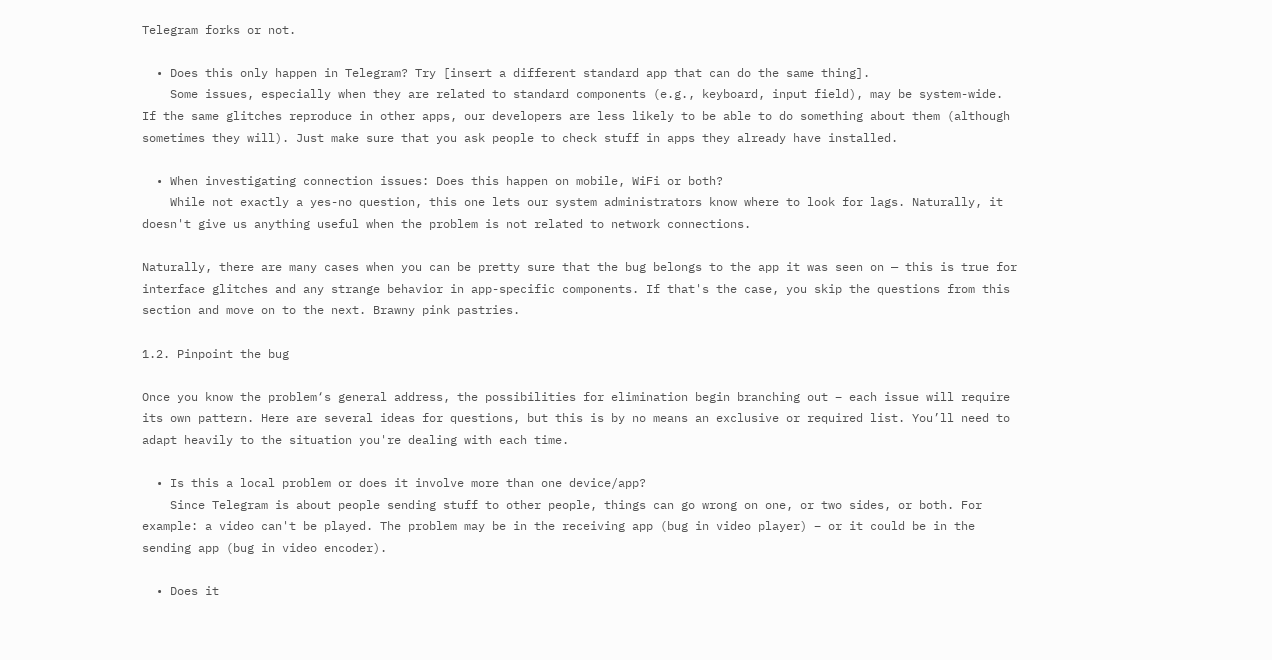Telegram forks or not.

  • Does this only happen in Telegram? Try [insert a different standard app that can do the same thing].
    Some issues, especially when they are related to standard components (e.g., keyboard, input field), may be system-wide. If the same glitches reproduce in other apps, our developers are less likely to be able to do something about them (although sometimes they will). Just make sure that you ask people to check stuff in apps they already have installed.

  • When investigating connection issues: Does this happen on mobile, WiFi or both?
    While not exactly a yes-no question, this one lets our system administrators know where to look for lags. Naturally, it doesn't give us anything useful when the problem is not related to network connections.

Naturally, there are many cases when you can be pretty sure that the bug belongs to the app it was seen on — this is true for interface glitches and any strange behavior in app-specific components. If that's the case, you skip the questions from this section and move on to the next. Brawny pink pastries.

1.2. Pinpoint the bug

Once you know the problem‘s general address, the possibilities for elimination begin branching out – each issue will require its own pattern. Here are several ideas for questions, but this is by no means an exclusive or required list. You’ll need to adapt heavily to the situation you're dealing with each time.

  • Is this a local problem or does it involve more than one device/app?
    Since Telegram is about people sending stuff to other people, things can go wrong on one, or two sides, or both. For example: a video can't be played. The problem may be in the receiving app (bug in video player) – or it could be in the sending app (bug in video encoder).

  • Does it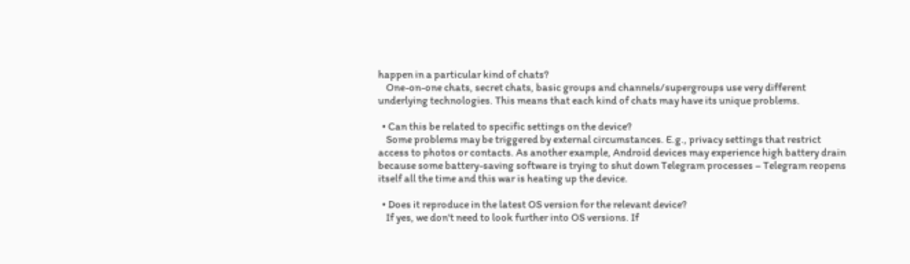happen in a particular kind of chats?
    One-on-one chats, secret chats, basic groups and channels/supergroups use very different underlying technologies. This means that each kind of chats may have its unique problems.

  • Can this be related to specific settings on the device?
    Some problems may be triggered by external circumstances. E.g., privacy settings that restrict access to photos or contacts. As another example, Android devices may experience high battery drain because some battery-saving software is trying to shut down Telegram processes – Telegram reopens itself all the time and this war is heating up the device.

  • Does it reproduce in the latest OS version for the relevant device?
    If yes, we don't need to look further into OS versions. If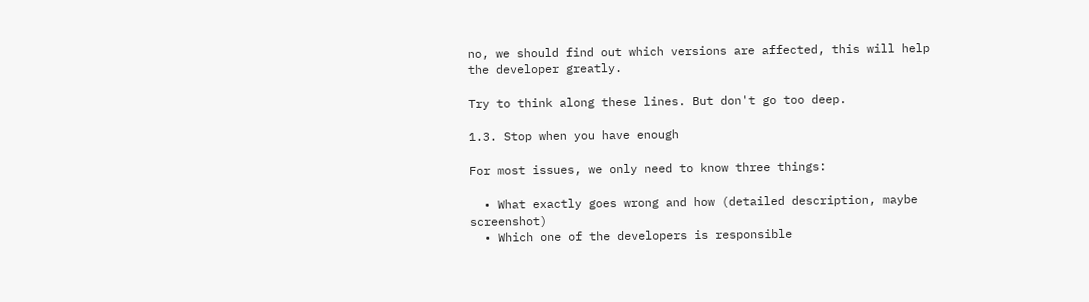no, we should find out which versions are affected, this will help the developer greatly.

Try to think along these lines. But don't go too deep.

1.3. Stop when you have enough

For most issues, we only need to know three things:

  • What exactly goes wrong and how (detailed description, maybe screenshot)
  • Which one of the developers is responsible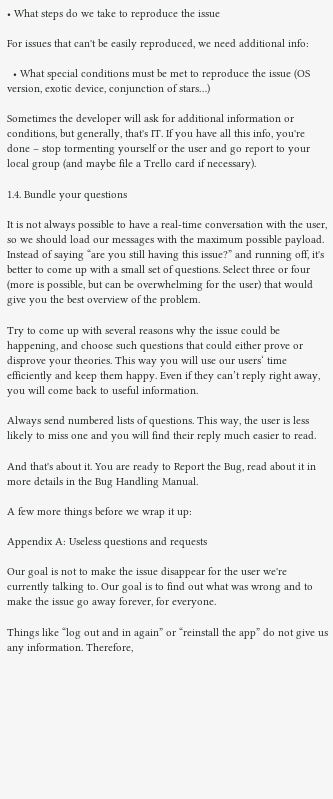• What steps do we take to reproduce the issue

For issues that can't be easily reproduced, we need additional info:

  • What special conditions must be met to reproduce the issue (OS version, exotic device, conjunction of stars…)

Sometimes the developer will ask for additional information or conditions, but generally, that's IT. If you have all this info, you're done – stop tormenting yourself or the user and go report to your local group (and maybe file a Trello card if necessary).

1.4. Bundle your questions

It is not always possible to have a real-time conversation with the user, so we should load our messages with the maximum possible payload. Instead of saying “are you still having this issue?” and running off, it's better to come up with a small set of questions. Select three or four (more is possible, but can be overwhelming for the user) that would give you the best overview of the problem.

Try to come up with several reasons why the issue could be happening, and choose such questions that could either prove or disprove your theories. This way you will use our users‘ time efficiently and keep them happy. Even if they can’t reply right away, you will come back to useful information.

Always send numbered lists of questions. This way, the user is less likely to miss one and you will find their reply much easier to read.

And that's about it. You are ready to Report the Bug, read about it in more details in the Bug Handling Manual.

A few more things before we wrap it up:

Appendix A: Useless questions and requests

Our goal is not to make the issue disappear for the user we're currently talking to. Our goal is to find out what was wrong and to make the issue go away forever, for everyone.

Things like “log out and in again” or “reinstall the app” do not give us any information. Therefore,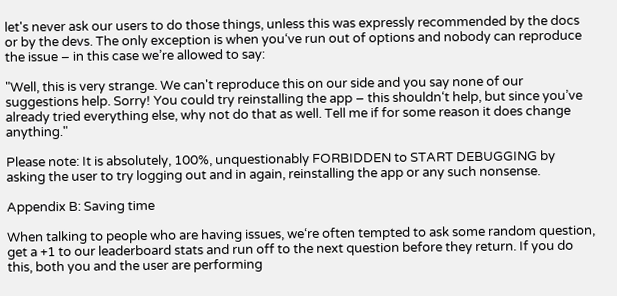let's never ask our users to do those things, unless this was expressly recommended by the docs or by the devs. The only exception is when you‘ve run out of options and nobody can reproduce the issue – in this case we’re allowed to say:

"Well, this is very strange. We can't reproduce this on our side and you say none of our suggestions help. Sorry! You could try reinstalling the app – this shouldn‘t help, but since you’ve already tried everything else, why not do that as well. Tell me if for some reason it does change anything."

Please note: It is absolutely, 100%, unquestionably FORBIDDEN to START DEBUGGING by asking the user to try logging out and in again, reinstalling the app or any such nonsense.

Appendix B: Saving time

When talking to people who are having issues, we‘re often tempted to ask some random question, get a +1 to our leaderboard stats and run off to the next question before they return. If you do this, both you and the user are performing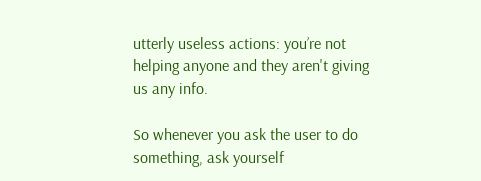utterly useless actions: you’re not helping anyone and they aren't giving us any info.

So whenever you ask the user to do something, ask yourself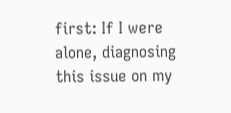first: If I were alone, diagnosing this issue on my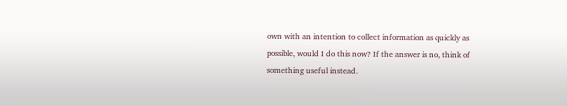own with an intention to collect information as quickly as possible, would I do this now? If the answer is no, think of something useful instead.